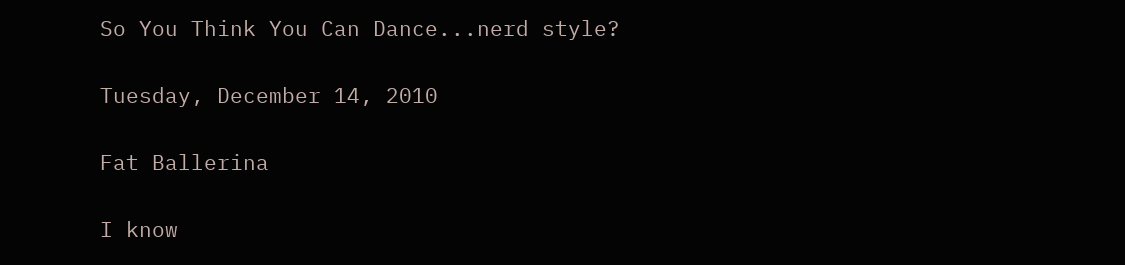So You Think You Can Dance...nerd style?

Tuesday, December 14, 2010

Fat Ballerina

I know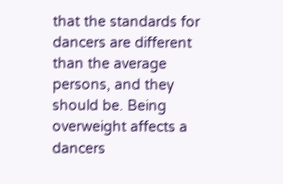that the standards for dancers are different than the average persons, and they should be. Being overweight affects a dancers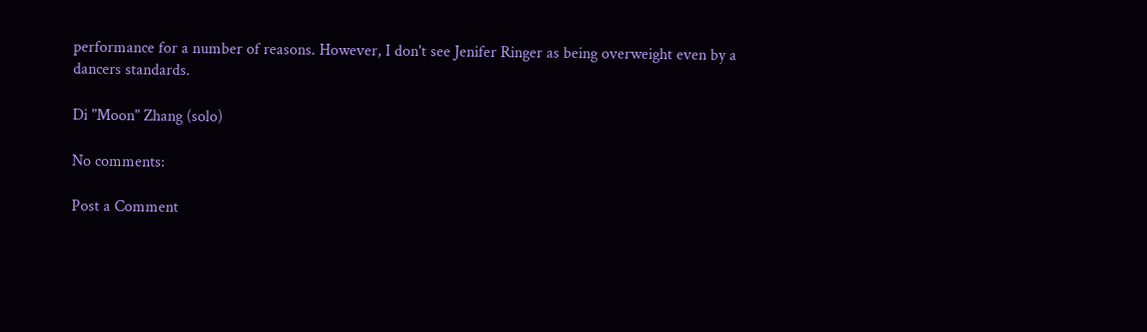performance for a number of reasons. However, I don't see Jenifer Ringer as being overweight even by a dancers standards.

Di "Moon" Zhang (solo)

No comments:

Post a Comment